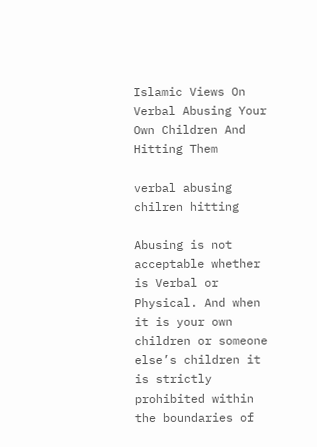Islamic Views On Verbal Abusing Your Own Children And Hitting Them

verbal abusing chilren hitting

Abusing is not acceptable whether is Verbal or Physical. And when it is your own children or someone else’s children it is strictly prohibited within the boundaries of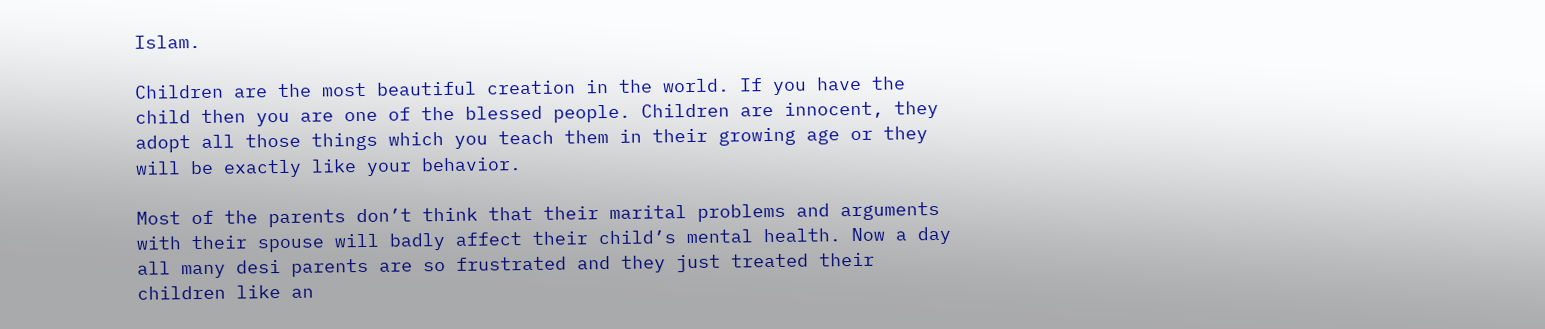Islam.

Children are the most beautiful creation in the world. If you have the child then you are one of the blessed people. Children are innocent, they adopt all those things which you teach them in their growing age or they will be exactly like your behavior.

Most of the parents don’t think that their marital problems and arguments with their spouse will badly affect their child’s mental health. Now a day all many desi parents are so frustrated and they just treated their children like an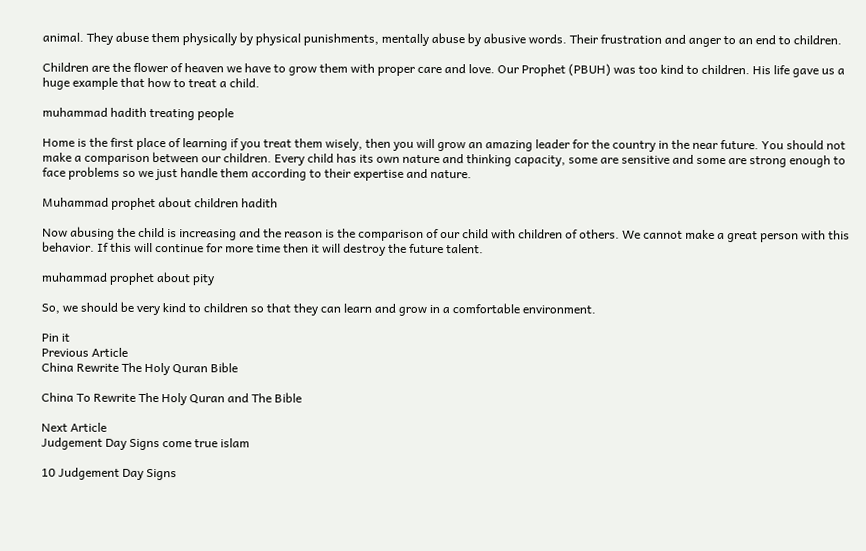animal. They abuse them physically by physical punishments, mentally abuse by abusive words. Their frustration and anger to an end to children.

Children are the flower of heaven we have to grow them with proper care and love. Our Prophet (PBUH) was too kind to children. His life gave us a huge example that how to treat a child.

muhammad hadith treating people

Home is the first place of learning if you treat them wisely, then you will grow an amazing leader for the country in the near future. You should not make a comparison between our children. Every child has its own nature and thinking capacity, some are sensitive and some are strong enough to face problems so we just handle them according to their expertise and nature.

Muhammad prophet about children hadith

Now abusing the child is increasing and the reason is the comparison of our child with children of others. We cannot make a great person with this behavior. If this will continue for more time then it will destroy the future talent.

muhammad prophet about pity

So, we should be very kind to children so that they can learn and grow in a comfortable environment.

Pin it
Previous Article
China Rewrite The Holy Quran Bible

China To Rewrite The Holy Quran and The Bible

Next Article
Judgement Day Signs come true islam

10 Judgement Day Signs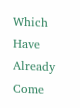Which Have Already Come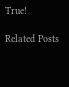True!

Related Posts